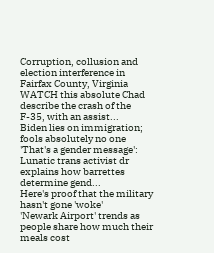Corruption, collusion and election interference in Fairfax County, Virginia
WATCH this absolute Chad describe the crash of the F-35, with an assist...
Biden lies on immigration; fools absolutely no one
'That's a gender message': Lunatic trans activist dr explains how barrettes determine gend...
Here's proof that the military hasn't gone 'woke'
'Newark Airport' trends as people share how much their meals cost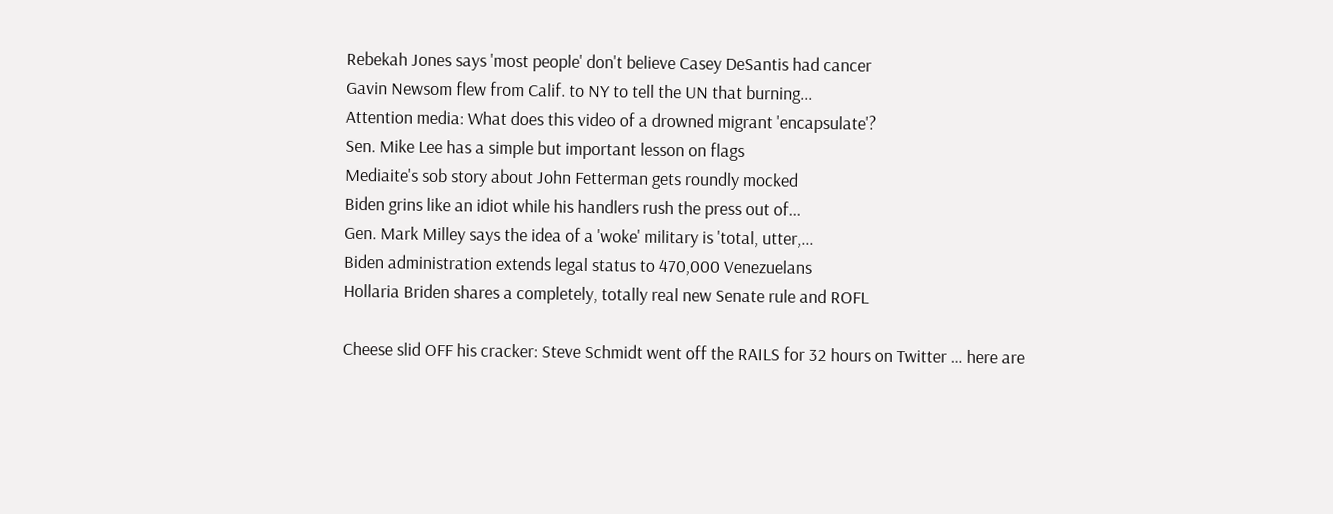Rebekah Jones says 'most people' don't believe Casey DeSantis had cancer
Gavin Newsom flew from Calif. to NY to tell the UN that burning...
Attention media: What does this video of a drowned migrant 'encapsulate'?
Sen. Mike Lee has a simple but important lesson on flags
Mediaite's sob story about John Fetterman gets roundly mocked
Biden grins like an idiot while his handlers rush the press out of...
Gen. Mark Milley says the idea of a 'woke' military is 'total, utter,...
Biden administration extends legal status to 470,000 Venezuelans
Hollaria Briden shares a completely, totally real new Senate rule and ROFL

Cheese slid OFF his cracker: Steve Schmidt went off the RAILS for 32 hours on Twitter … here are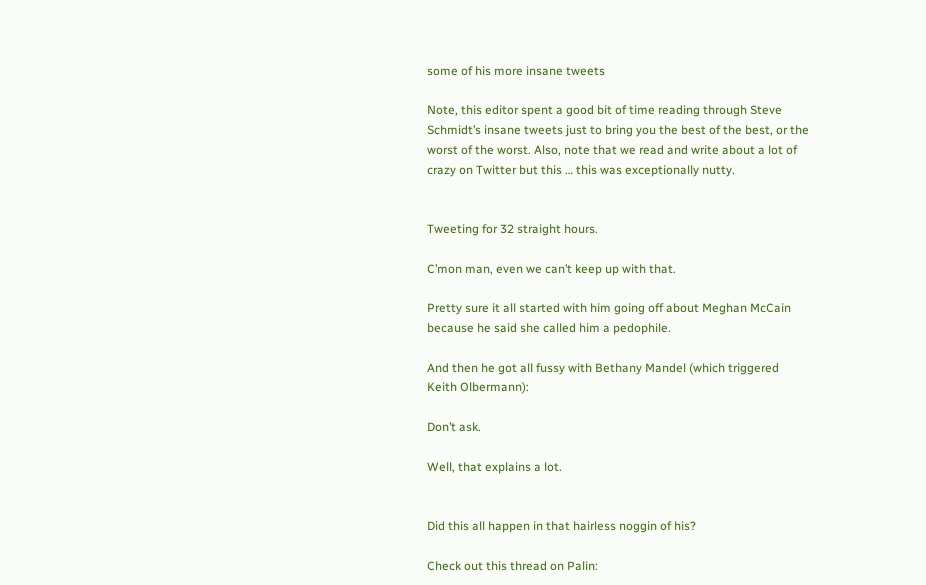some of his more insane tweets

Note, this editor spent a good bit of time reading through Steve Schmidt’s insane tweets just to bring you the best of the best, or the worst of the worst. Also, note that we read and write about a lot of crazy on Twitter but this … this was exceptionally nutty.


Tweeting for 32 straight hours.

C’mon man, even we can’t keep up with that.

Pretty sure it all started with him going off about Meghan McCain because he said she called him a pedophile.

And then he got all fussy with Bethany Mandel (which triggered Keith Olbermann):

Don’t ask.

Well, that explains a lot.


Did this all happen in that hairless noggin of his?

Check out this thread on Palin: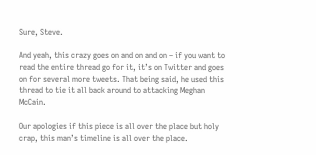Sure, Steve.

And yeah, this crazy goes on and on and on – if you want to read the entire thread go for it, it’s on Twitter and goes on for several more tweets. That being said, he used this thread to tie it all back around to attacking Meghan McCain.

Our apologies if this piece is all over the place but holy crap, this man’s timeline is all over the place.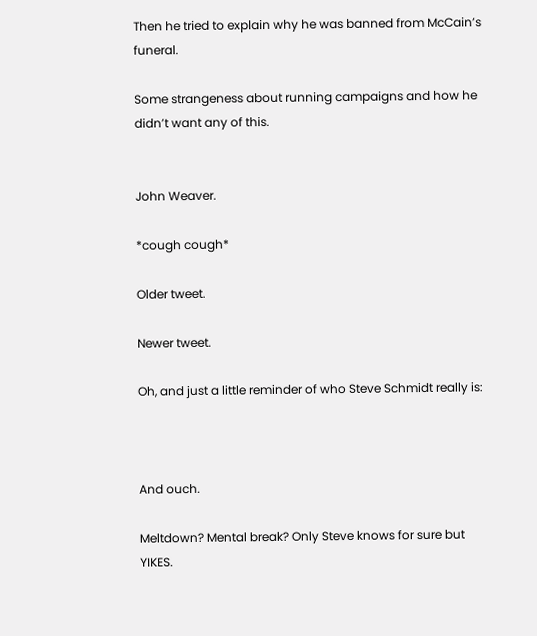Then he tried to explain why he was banned from McCain’s funeral.

Some strangeness about running campaigns and how he didn’t want any of this.


John Weaver.

*cough cough*

Older tweet.

Newer tweet.

Oh, and just a little reminder of who Steve Schmidt really is:



And ouch.

Meltdown? Mental break? Only Steve knows for sure but YIKES.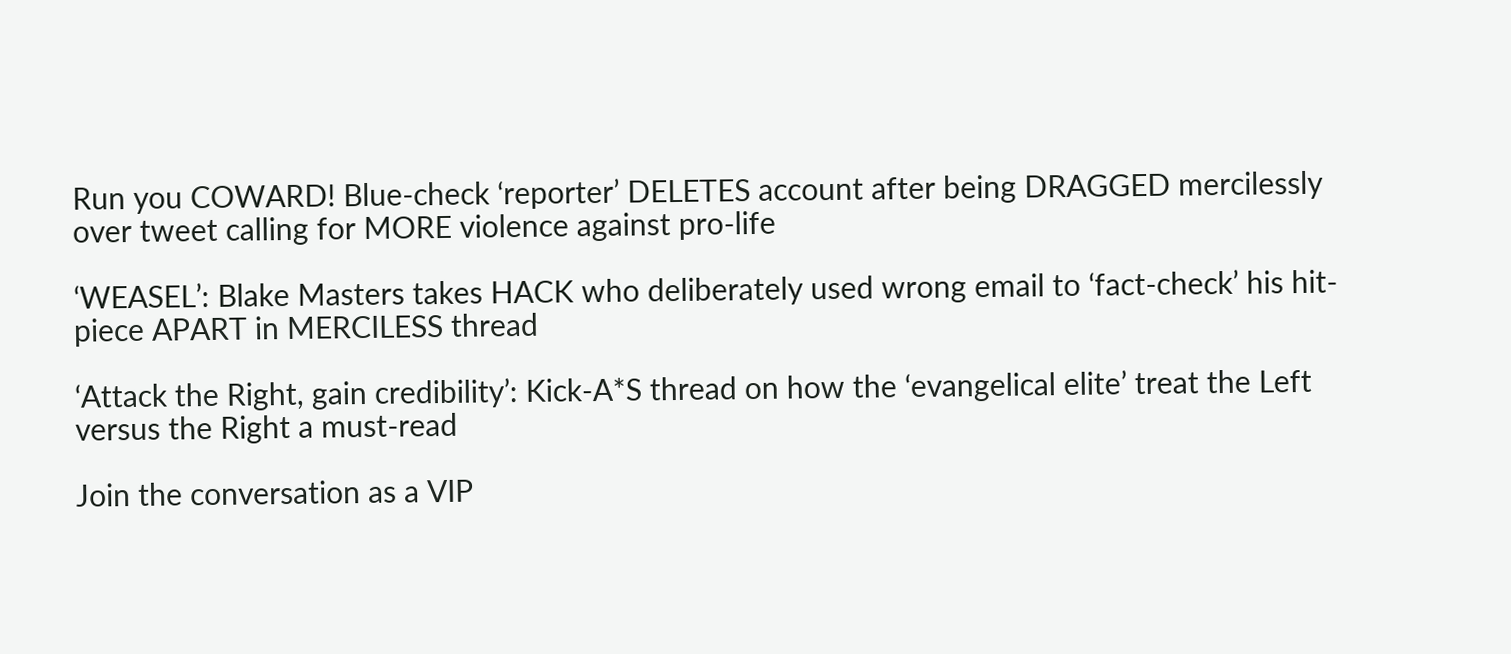Run you COWARD! Blue-check ‘reporter’ DELETES account after being DRAGGED mercilessly over tweet calling for MORE violence against pro-life

‘WEASEL’: Blake Masters takes HACK who deliberately used wrong email to ‘fact-check’ his hit-piece APART in MERCILESS thread

‘Attack the Right, gain credibility’: Kick-A*S thread on how the ‘evangelical elite’ treat the Left versus the Right a must-read

Join the conversation as a VIP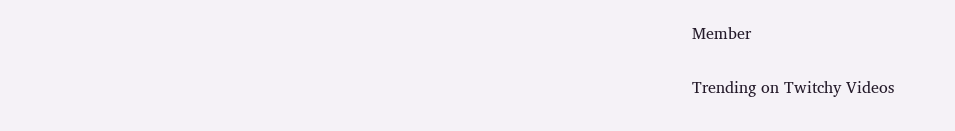Member


Trending on Twitchy Videos